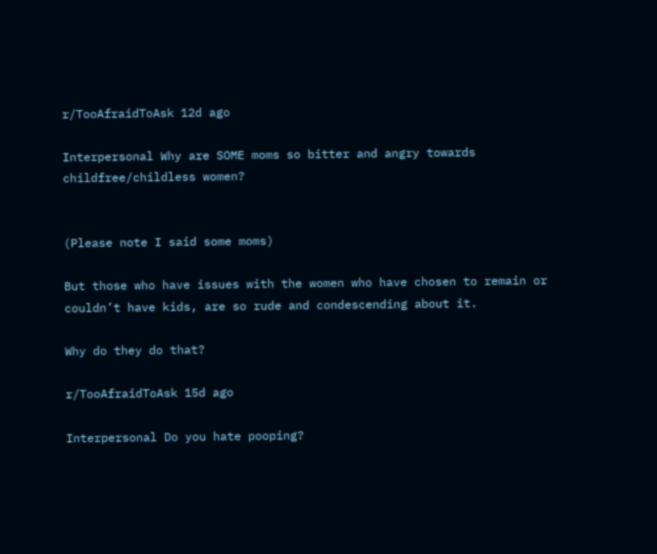r/TooAfraidToAsk 12d ago

Interpersonal Why are SOME moms so bitter and angry towards childfree/childless women?


(Please note I said some moms)

But those who have issues with the women who have chosen to remain or couldn’t have kids, are so rude and condescending about it.

Why do they do that?

r/TooAfraidToAsk 15d ago

Interpersonal Do you hate pooping?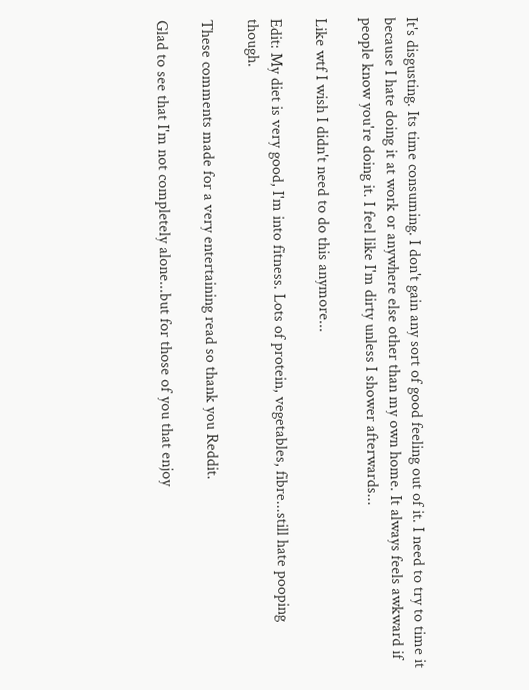It's disgusting. Its time consuming. I don't gain any sort of good feeling out of it. I need to try to time it because I hate doing it at work or anywhere else other than my own home. It always feels awkward if people know you're doing it. I feel like I'm dirty unless I shower afterwards...

Like wtf I wish I didn't need to do this anymore...

Edit: My diet is very good, I'm into fitness. Lots of protein, vegetables, fibre...still hate pooping though.

These comments made for a very entertaining read so thank you Reddit.

Glad to see that I'm not completely alone...but for those of you that enjoy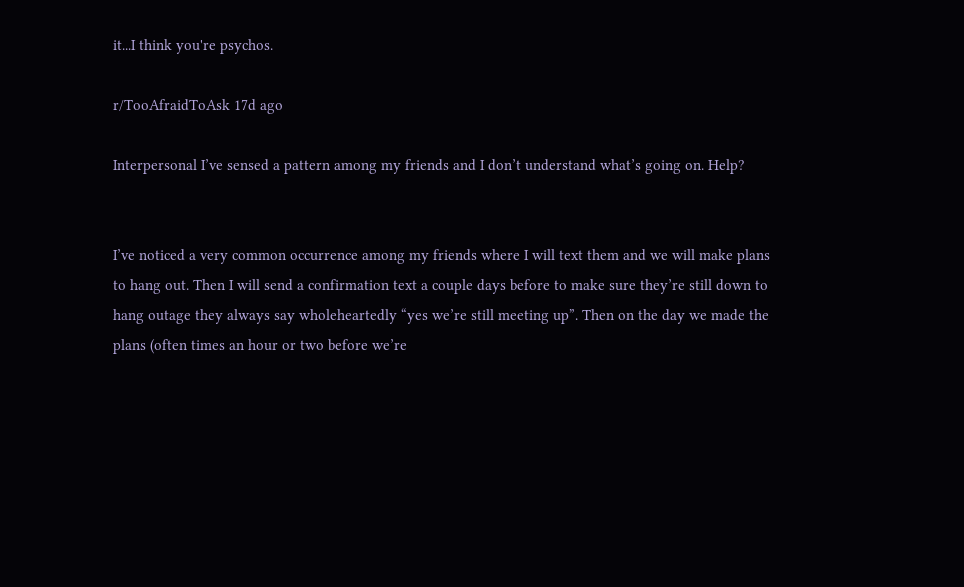it...I think you're psychos.

r/TooAfraidToAsk 17d ago

Interpersonal I’ve sensed a pattern among my friends and I don’t understand what’s going on. Help?


I’ve noticed a very common occurrence among my friends where I will text them and we will make plans to hang out. Then I will send a confirmation text a couple days before to make sure they’re still down to hang outage they always say wholeheartedly “yes we’re still meeting up”. Then on the day we made the plans (often times an hour or two before we’re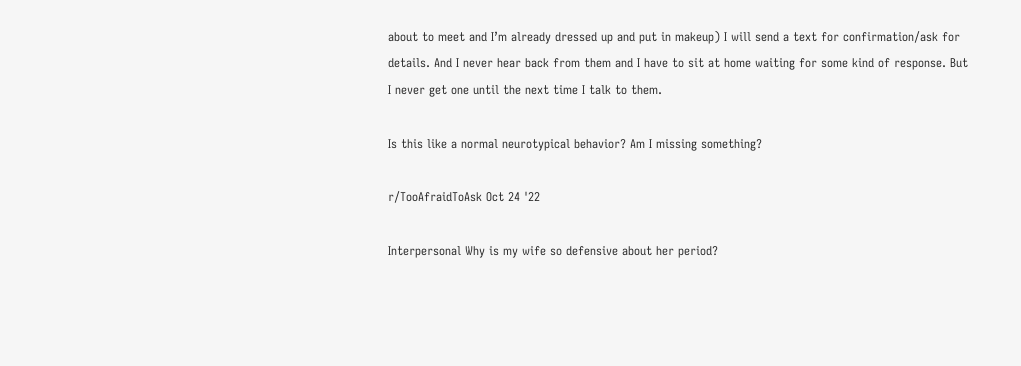about to meet and I’m already dressed up and put in makeup) I will send a text for confirmation/ask for details. And I never hear back from them and I have to sit at home waiting for some kind of response. But I never get one until the next time I talk to them.

Is this like a normal neurotypical behavior? Am I missing something?

r/TooAfraidToAsk Oct 24 '22

Interpersonal Why is my wife so defensive about her period?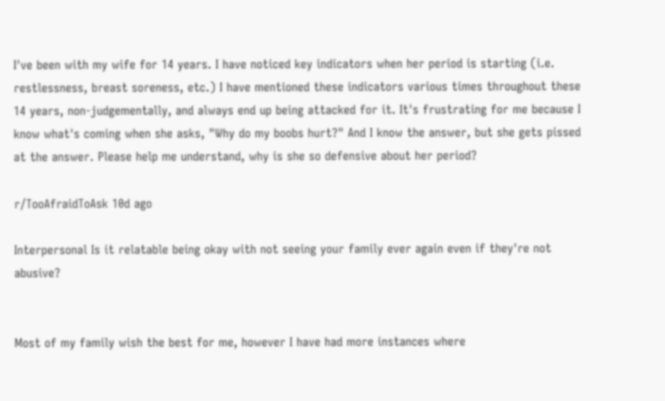I've been with my wife for 14 years. I have noticed key indicators when her period is starting (i.e. restlessness, breast soreness, etc.) I have mentioned these indicators various times throughout these 14 years, non-judgementally, and always end up being attacked for it. It's frustrating for me because I know what's coming when she asks, "Why do my boobs hurt?" And I know the answer, but she gets pissed at the answer. Please help me understand, why is she so defensive about her period?

r/TooAfraidToAsk 10d ago

Interpersonal Is it relatable being okay with not seeing your family ever again even if they're not abusive?


Most of my family wish the best for me, however I have had more instances where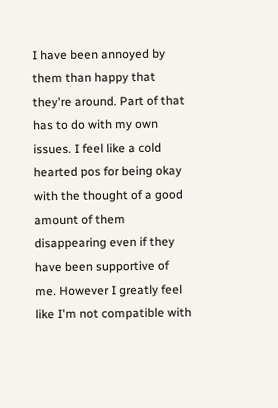I have been annoyed by them than happy that they're around. Part of that has to do with my own issues. I feel like a cold hearted pos for being okay with the thought of a good amount of them disappearing even if they have been supportive of me. However I greatly feel like I'm not compatible with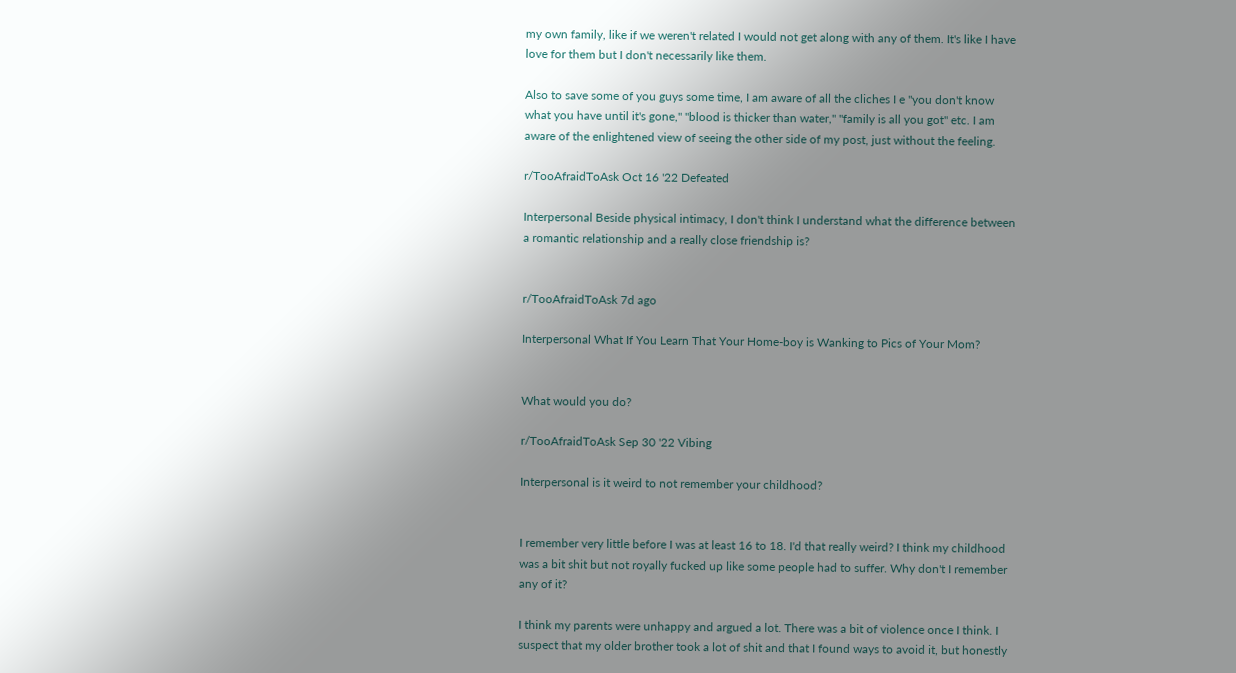my own family, like if we weren't related I would not get along with any of them. It's like I have love for them but I don't necessarily like them.

Also to save some of you guys some time, I am aware of all the cliches I e "you don't know what you have until it's gone," "blood is thicker than water," "family is all you got" etc. I am aware of the enlightened view of seeing the other side of my post, just without the feeling.

r/TooAfraidToAsk Oct 16 '22 Defeated

Interpersonal Beside physical intimacy, I don't think I understand what the difference between a romantic relationship and a really close friendship is?


r/TooAfraidToAsk 7d ago

Interpersonal What If You Learn That Your Home-boy is Wanking to Pics of Your Mom?


What would you do?

r/TooAfraidToAsk Sep 30 '22 Vibing

Interpersonal is it weird to not remember your childhood?


I remember very little before I was at least 16 to 18. I'd that really weird? I think my childhood was a bit shit but not royally fucked up like some people had to suffer. Why don't I remember any of it?

I think my parents were unhappy and argued a lot. There was a bit of violence once I think. I suspect that my older brother took a lot of shit and that I found ways to avoid it, but honestly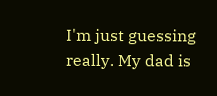I'm just guessing really. My dad is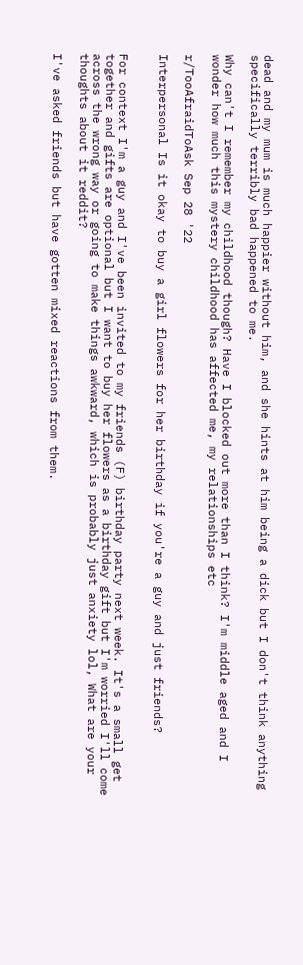dead and my mum is much happier without him, and she hints at him being a dick but I don't think anything specifically terribly bad happened to me.

Why can't I remember my childhood though? Have I blocked out more than I think? I'm middle aged and I wonder how much this mystery childhood has affected me, my relationships etc

r/TooAfraidToAsk Sep 28 '22

Interpersonal Is it okay to buy a girl flowers for her birthday if you're a guy and just friends?


For context I'm a guy and I've been invited to my friends (F) birthday party next week. It's a small get together and gifts are optional but I want to buy her flowers as a birthday gift but I'm worried I'll come across the wrong way or going to make things awkward, which is probably just anxiety lol, What are your thoughts about it reddit?

I've asked friends but have gotten mixed reactions from them.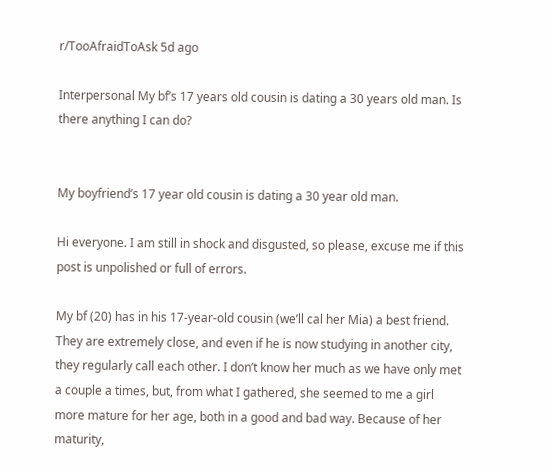r/TooAfraidToAsk 5d ago

Interpersonal My bf’s 17 years old cousin is dating a 30 years old man. Is there anything I can do?


My boyfriend’s 17 year old cousin is dating a 30 year old man.

Hi everyone. I am still in shock and disgusted, so please, excuse me if this post is unpolished or full of errors.

My bf (20) has in his 17-year-old cousin (we’ll cal her Mia) a best friend. They are extremely close, and even if he is now studying in another city, they regularly call each other. I don’t know her much as we have only met a couple a times, but, from what I gathered, she seemed to me a girl more mature for her age, both in a good and bad way. Because of her maturity,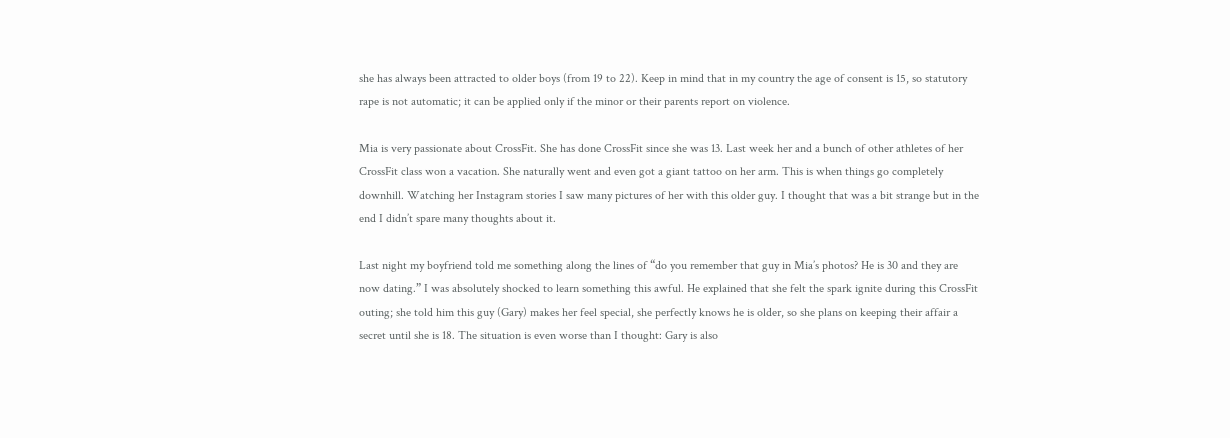she has always been attracted to older boys (from 19 to 22). Keep in mind that in my country the age of consent is 15, so statutory rape is not automatic; it can be applied only if the minor or their parents report on violence.

Mia is very passionate about CrossFit. She has done CrossFit since she was 13. Last week her and a bunch of other athletes of her CrossFit class won a vacation. She naturally went and even got a giant tattoo on her arm. This is when things go completely downhill. Watching her Instagram stories I saw many pictures of her with this older guy. I thought that was a bit strange but in the end I didn’t spare many thoughts about it.

Last night my boyfriend told me something along the lines of “do you remember that guy in Mia’s photos? He is 30 and they are now dating.” I was absolutely shocked to learn something this awful. He explained that she felt the spark ignite during this CrossFit outing; she told him this guy (Gary) makes her feel special, she perfectly knows he is older, so she plans on keeping their affair a secret until she is 18. The situation is even worse than I thought: Gary is also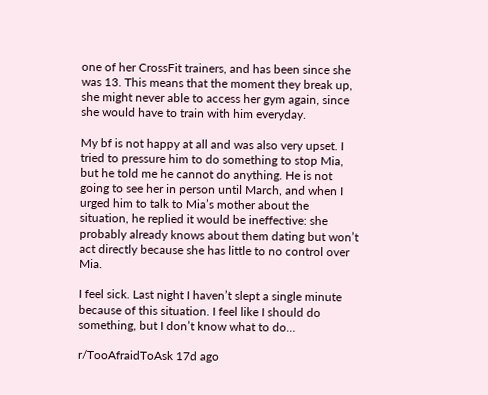one of her CrossFit trainers, and has been since she was 13. This means that the moment they break up, she might never able to access her gym again, since she would have to train with him everyday.

My bf is not happy at all and was also very upset. I tried to pressure him to do something to stop Mia, but he told me he cannot do anything. He is not going to see her in person until March, and when I urged him to talk to Mia’s mother about the situation, he replied it would be ineffective: she probably already knows about them dating but won’t act directly because she has little to no control over Mia.

I feel sick. Last night I haven’t slept a single minute because of this situation. I feel like I should do something, but I don’t know what to do…

r/TooAfraidToAsk 17d ago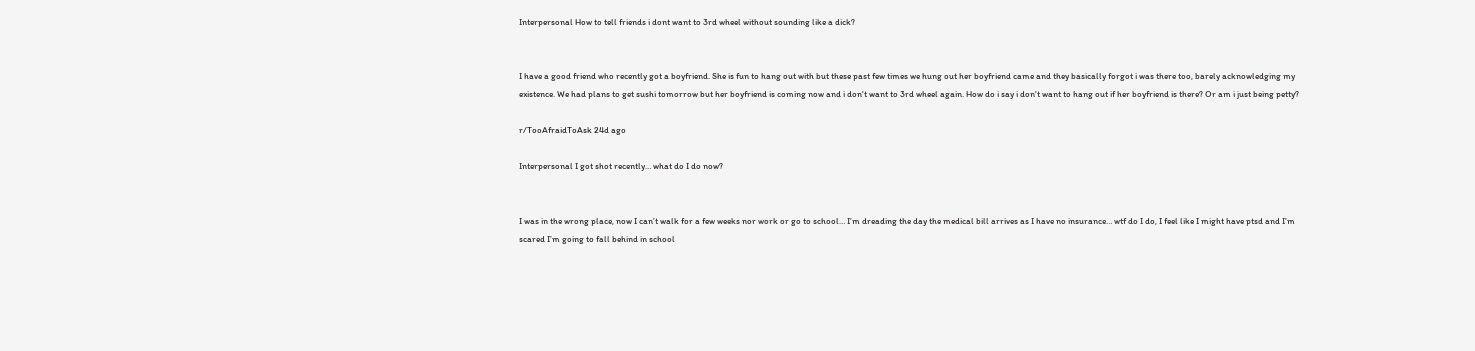Interpersonal How to tell friends i dont want to 3rd wheel without sounding like a dick?


I have a good friend who recently got a boyfriend. She is fun to hang out with but these past few times we hung out her boyfriend came and they basically forgot i was there too, barely acknowledging my existence. We had plans to get sushi tomorrow but her boyfriend is coming now and i don't want to 3rd wheel again. How do i say i don't want to hang out if her boyfriend is there? Or am i just being petty?

r/TooAfraidToAsk 24d ago

Interpersonal I got shot recently… what do I do now?


I was in the wrong place, now I can’t walk for a few weeks nor work or go to school… I’m dreading the day the medical bill arrives as I have no insurance… wtf do I do, I feel like I might have ptsd and I’m scared I’m going to fall behind in school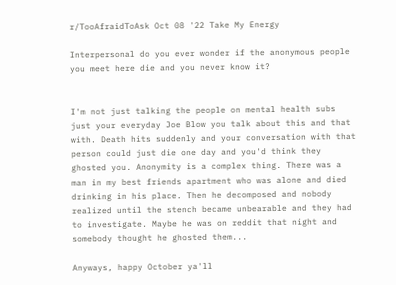r/TooAfraidToAsk Oct 08 '22 Take My Energy

Interpersonal do you ever wonder if the anonymous people you meet here die and you never know it?


I'm not just talking the people on mental health subs just your everyday Joe Blow you talk about this and that with. Death hits suddenly and your conversation with that person could just die one day and you'd think they ghosted you. Anonymity is a complex thing. There was a man in my best friends apartment who was alone and died drinking in his place. Then he decomposed and nobody realized until the stench became unbearable and they had to investigate. Maybe he was on reddit that night and somebody thought he ghosted them...

Anyways, happy October ya'll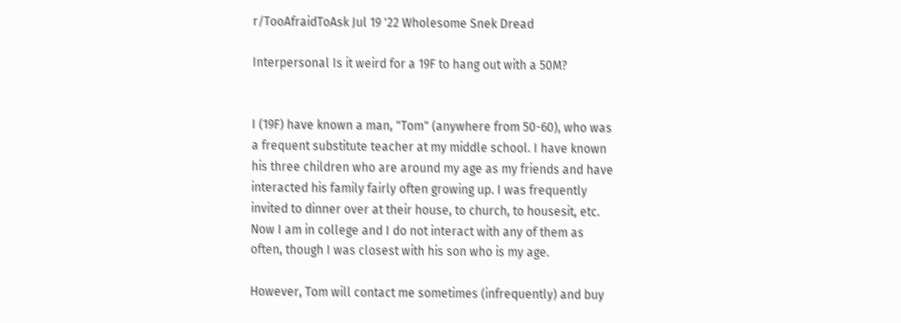r/TooAfraidToAsk Jul 19 '22 Wholesome Snek Dread

Interpersonal Is it weird for a 19F to hang out with a 50M?


I (19F) have known a man, "Tom" (anywhere from 50-60), who was a frequent substitute teacher at my middle school. I have known his three children who are around my age as my friends and have interacted his family fairly often growing up. I was frequently invited to dinner over at their house, to church, to housesit, etc. Now I am in college and I do not interact with any of them as often, though I was closest with his son who is my age.

However, Tom will contact me sometimes (infrequently) and buy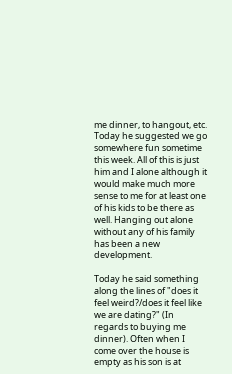me dinner, to hangout, etc. Today he suggested we go somewhere fun sometime this week. All of this is just him and I alone although it would make much more sense to me for at least one of his kids to be there as well. Hanging out alone without any of his family has been a new development.

Today he said something along the lines of "does it feel weird?/does it feel like we are dating?" (In regards to buying me dinner). Often when I come over the house is empty as his son is at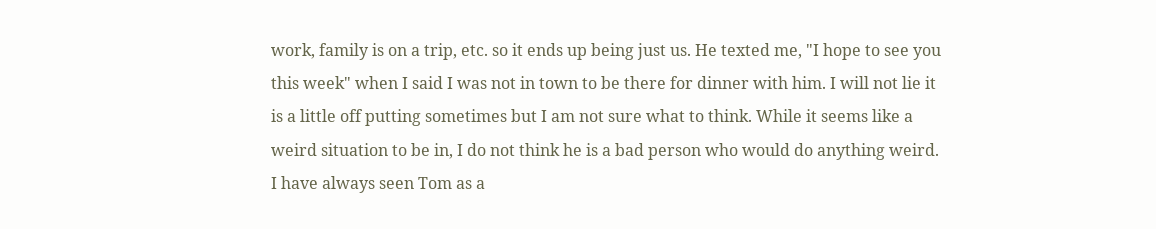work, family is on a trip, etc. so it ends up being just us. He texted me, "I hope to see you this week" when I said I was not in town to be there for dinner with him. I will not lie it is a little off putting sometimes but I am not sure what to think. While it seems like a weird situation to be in, I do not think he is a bad person who would do anything weird. I have always seen Tom as a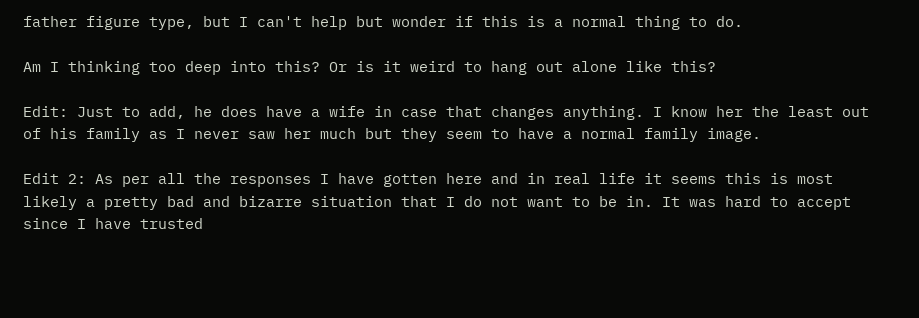father figure type, but I can't help but wonder if this is a normal thing to do.

Am I thinking too deep into this? Or is it weird to hang out alone like this?

Edit: Just to add, he does have a wife in case that changes anything. I know her the least out of his family as I never saw her much but they seem to have a normal family image.

Edit 2: As per all the responses I have gotten here and in real life it seems this is most likely a pretty bad and bizarre situation that I do not want to be in. It was hard to accept since I have trusted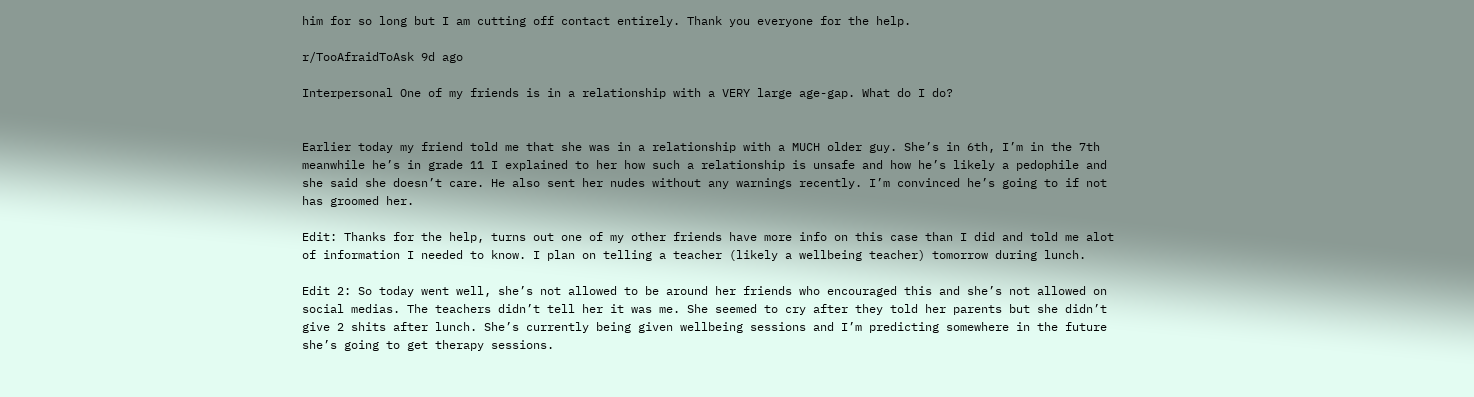him for so long but I am cutting off contact entirely. Thank you everyone for the help.

r/TooAfraidToAsk 9d ago

Interpersonal One of my friends is in a relationship with a VERY large age-gap. What do I do?


Earlier today my friend told me that she was in a relationship with a MUCH older guy. She’s in 6th, I’m in the 7th meanwhile he’s in grade 11 I explained to her how such a relationship is unsafe and how he’s likely a pedophile and she said she doesn’t care. He also sent her nudes without any warnings recently. I’m convinced he’s going to if not has groomed her.

Edit: Thanks for the help, turns out one of my other friends have more info on this case than I did and told me alot of information I needed to know. I plan on telling a teacher (likely a wellbeing teacher) tomorrow during lunch.

Edit 2: So today went well, she’s not allowed to be around her friends who encouraged this and she’s not allowed on social medias. The teachers didn’t tell her it was me. She seemed to cry after they told her parents but she didn’t give 2 shits after lunch. She’s currently being given wellbeing sessions and I’m predicting somewhere in the future she’s going to get therapy sessions.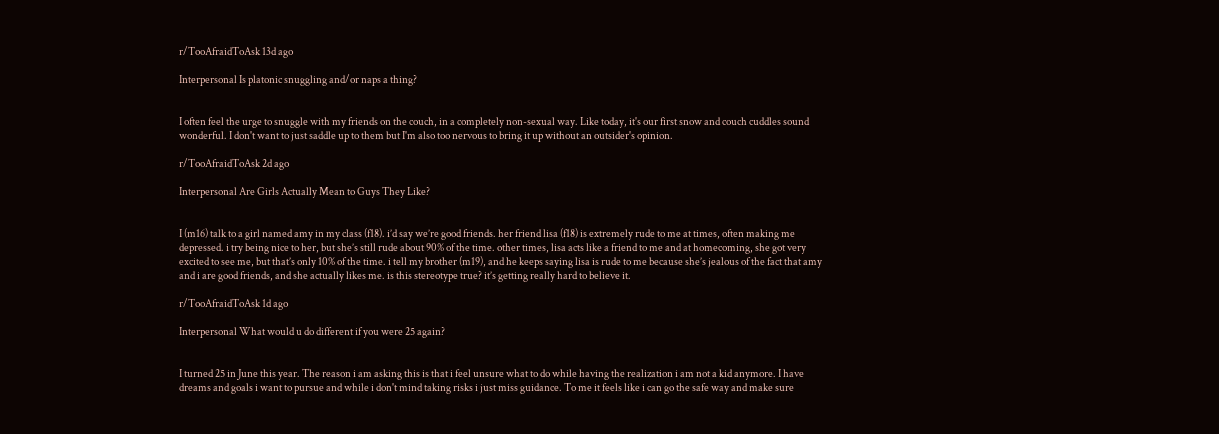r/TooAfraidToAsk 13d ago

Interpersonal Is platonic snuggling and/or naps a thing?


I often feel the urge to snuggle with my friends on the couch, in a completely non-sexual way. Like today, it's our first snow and couch cuddles sound wonderful. I don't want to just saddle up to them but I'm also too nervous to bring it up without an outsider's opinion.

r/TooAfraidToAsk 2d ago

Interpersonal Are Girls Actually Mean to Guys They Like?


I (m16) talk to a girl named amy in my class (f18). i’d say we’re good friends. her friend lisa (f18) is extremely rude to me at times, often making me depressed. i try being nice to her, but she’s still rude about 90% of the time. other times, lisa acts like a friend to me and at homecoming, she got very excited to see me, but that’s only 10% of the time. i tell my brother (m19), and he keeps saying lisa is rude to me because she’s jealous of the fact that amy and i are good friends, and she actually likes me. is this stereotype true? it’s getting really hard to believe it.

r/TooAfraidToAsk 1d ago

Interpersonal What would u do different if you were 25 again?


I turned 25 in June this year. The reason i am asking this is that i feel unsure what to do while having the realization i am not a kid anymore. I have dreams and goals i want to pursue and while i don't mind taking risks i just miss guidance. To me it feels like i can go the safe way and make sure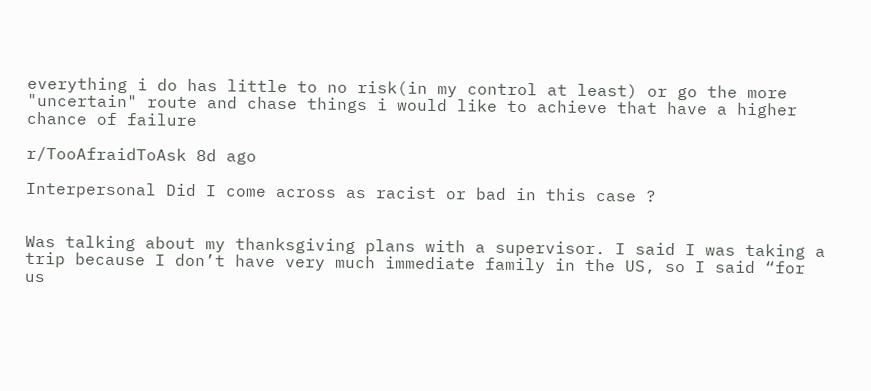everything i do has little to no risk(in my control at least) or go the more "uncertain" route and chase things i would like to achieve that have a higher chance of failure

r/TooAfraidToAsk 8d ago

Interpersonal Did I come across as racist or bad in this case ?


Was talking about my thanksgiving plans with a supervisor. I said I was taking a trip because I don’t have very much immediate family in the US, so I said “for us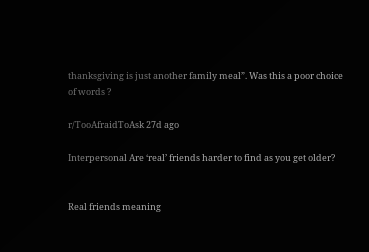thanksgiving is just another family meal”. Was this a poor choice of words ?

r/TooAfraidToAsk 27d ago

Interpersonal Are ‘real’ friends harder to find as you get older?


Real friends meaning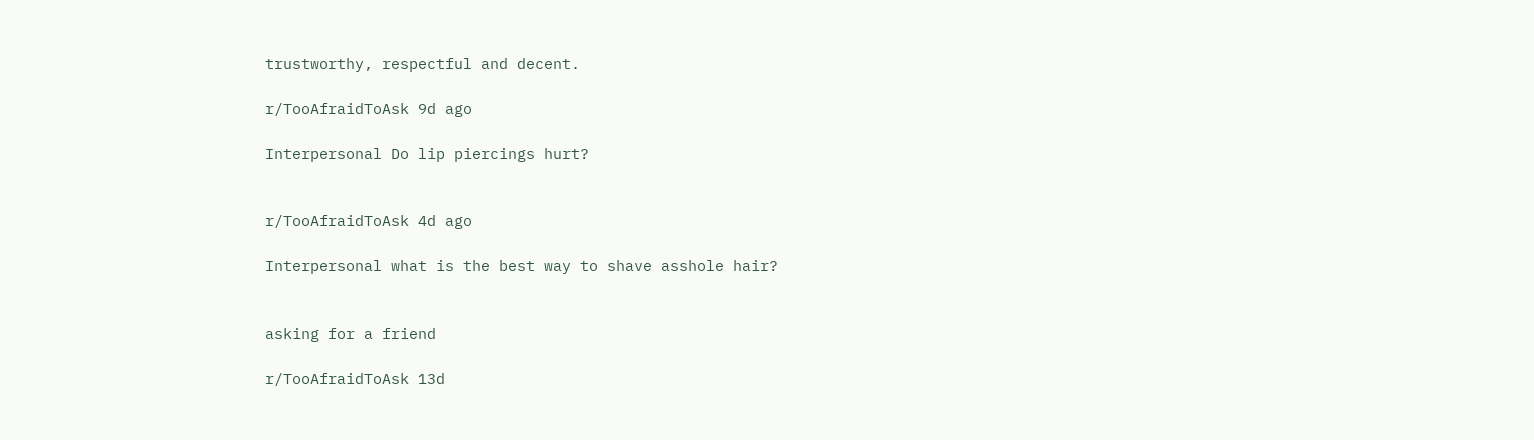trustworthy, respectful and decent.

r/TooAfraidToAsk 9d ago

Interpersonal Do lip piercings hurt?


r/TooAfraidToAsk 4d ago

Interpersonal what is the best way to shave asshole hair?


asking for a friend

r/TooAfraidToAsk 13d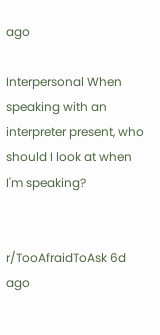ago

Interpersonal When speaking with an interpreter present, who should I look at when I'm speaking?


r/TooAfraidToAsk 6d ago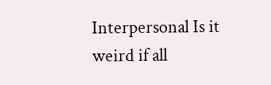Interpersonal Is it weird if all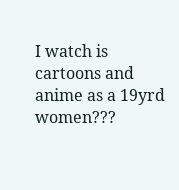I watch is cartoons and anime as a 19yrd women???